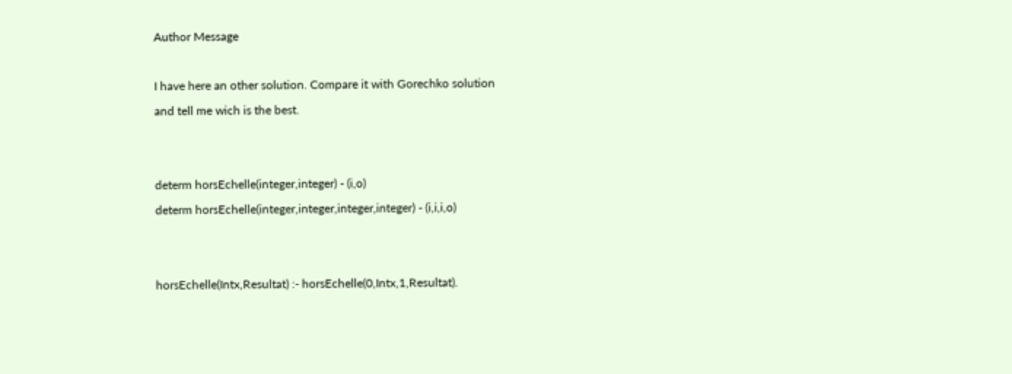Author Message

I have here an other solution. Compare it with Gorechko solution
and tell me wich is the best.


determ horsEchelle(integer,integer) - (i,o)
determ horsEchelle(integer,integer,integer,integer) - (i,i,i,o)


horsEchelle(Intx,Resultat) :- horsEchelle(0,Intx,1,Resultat).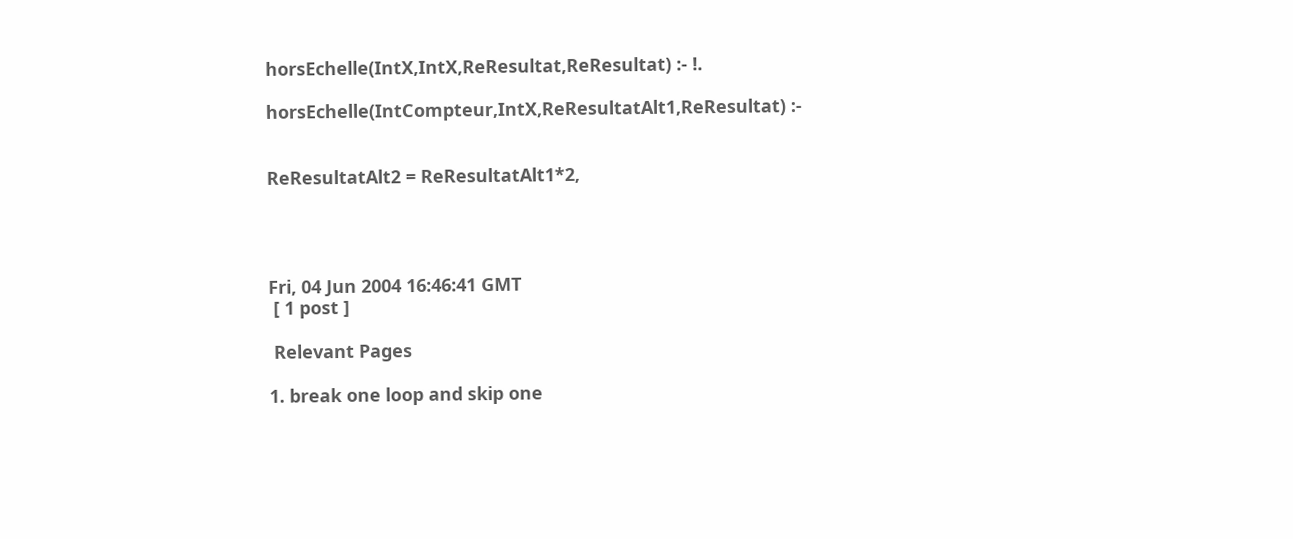horsEchelle(IntX,IntX,ReResultat,ReResultat) :- !.

horsEchelle(IntCompteur,IntX,ReResultatAlt1,ReResultat) :-


ReResultatAlt2 = ReResultatAlt1*2,




Fri, 04 Jun 2004 16:46:41 GMT
 [ 1 post ]

 Relevant Pages

1. break one loop and skip one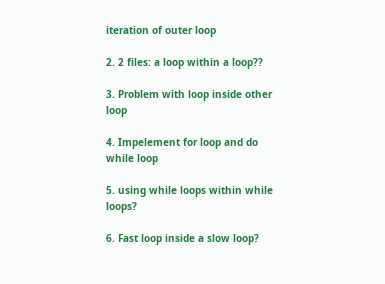iteration of outer loop

2. 2 files: a loop within a loop??

3. Problem with loop inside other loop

4. Impelement for loop and do while loop

5. using while loops within while loops?

6. Fast loop inside a slow loop?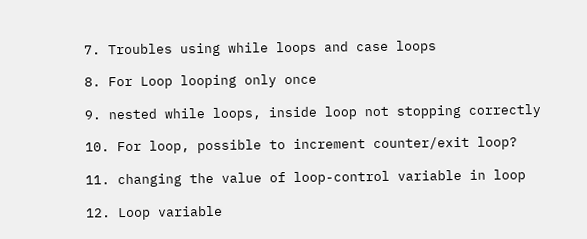7. Troubles using while loops and case loops

8. For Loop looping only once

9. nested while loops, inside loop not stopping correctly

10. For loop, possible to increment counter/exit loop?

11. changing the value of loop-control variable in loop

12. Loop variable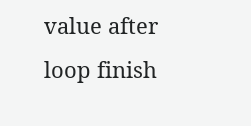value after loop finish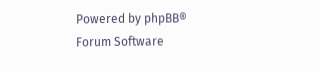Powered by phpBB® Forum Software